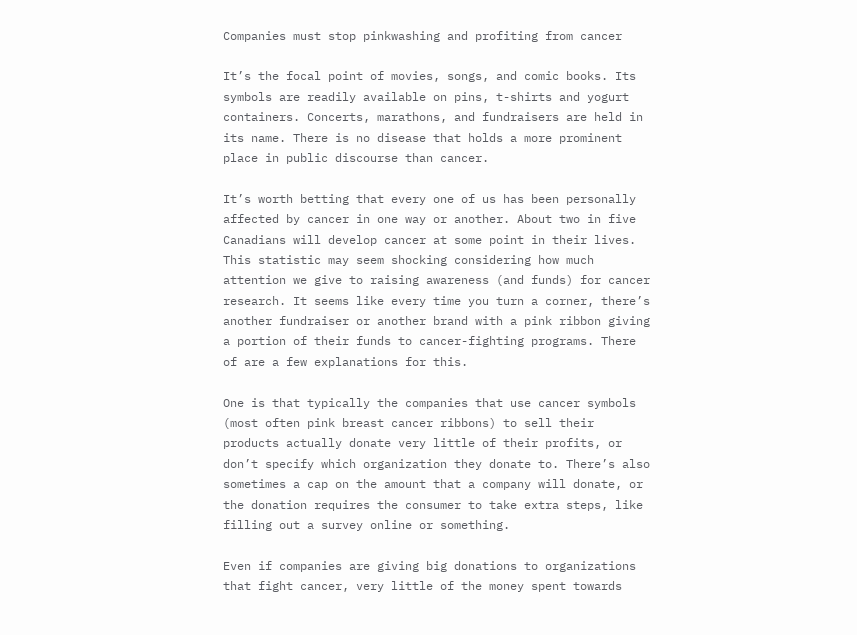Companies must stop pinkwashing and profiting from cancer

It’s the focal point of movies, songs, and comic books. Its symbols are readily available on pins, t-shirts and yogurt containers. Concerts, marathons, and fundraisers are held in its name. There is no disease that holds a more prominent place in public discourse than cancer.

It’s worth betting that every one of us has been personally affected by cancer in one way or another. About two in five Canadians will develop cancer at some point in their lives. This statistic may seem shocking considering how much attention we give to raising awareness (and funds) for cancer research. It seems like every time you turn a corner, there’s another fundraiser or another brand with a pink ribbon giving a portion of their funds to cancer-fighting programs. There of are a few explanations for this.

One is that typically the companies that use cancer symbols (most often pink breast cancer ribbons) to sell their products actually donate very little of their profits, or don’t specify which organization they donate to. There’s also sometimes a cap on the amount that a company will donate, or the donation requires the consumer to take extra steps, like filling out a survey online or something.

Even if companies are giving big donations to organizations that fight cancer, very little of the money spent towards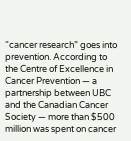“cancer research” goes into prevention. According to the Centre of Excellence in Cancer Prevention — a partnership between UBC and the Canadian Cancer Society — more than $500 million was spent on cancer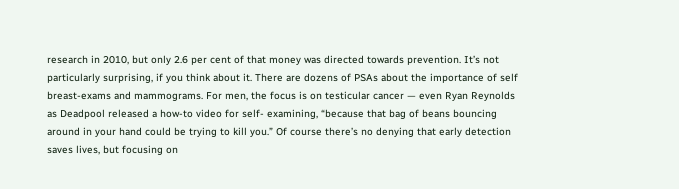research in 2010, but only 2.6 per cent of that money was directed towards prevention. It’s not particularly surprising, if you think about it. There are dozens of PSAs about the importance of self breast-exams and mammograms. For men, the focus is on testicular cancer — even Ryan Reynolds as Deadpool released a how-to video for self- examining, “because that bag of beans bouncing around in your hand could be trying to kill you.” Of course there’s no denying that early detection saves lives, but focusing on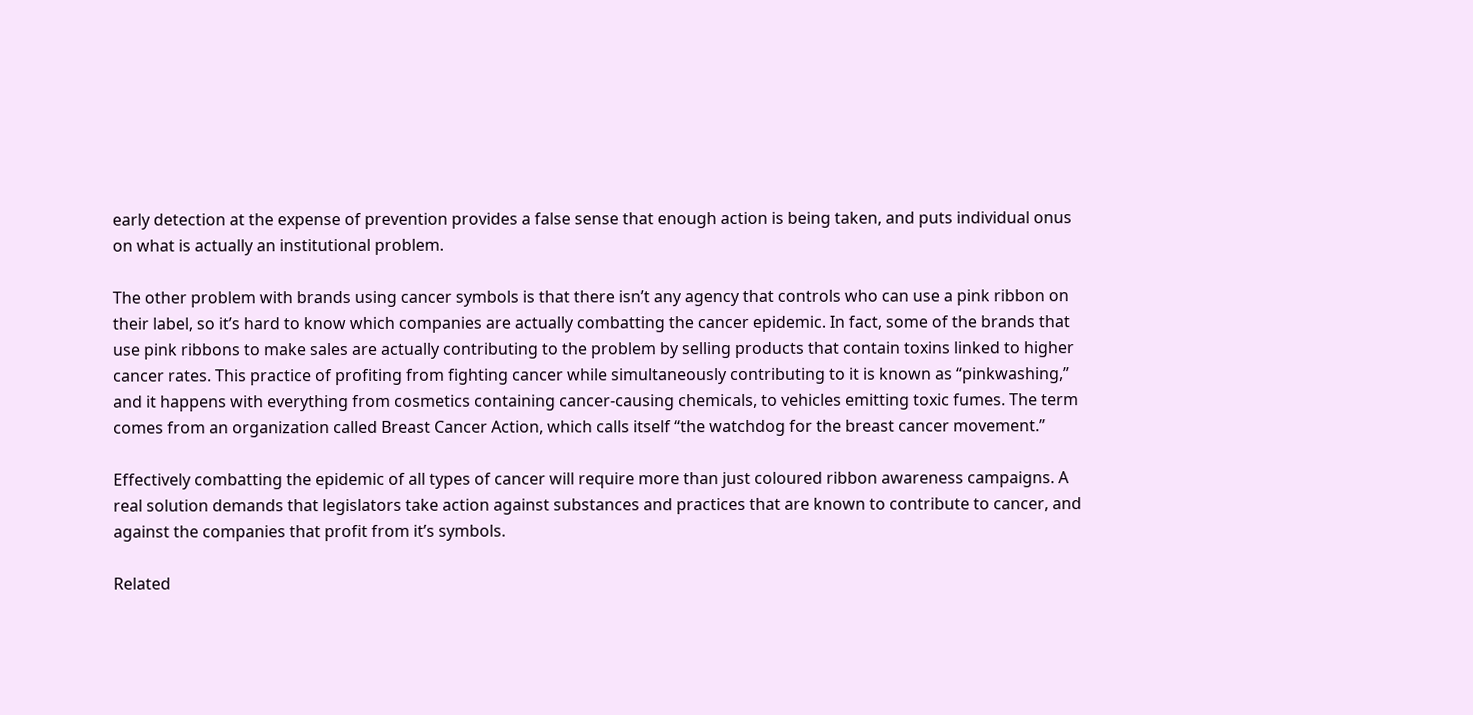early detection at the expense of prevention provides a false sense that enough action is being taken, and puts individual onus on what is actually an institutional problem.

The other problem with brands using cancer symbols is that there isn’t any agency that controls who can use a pink ribbon on their label, so it’s hard to know which companies are actually combatting the cancer epidemic. In fact, some of the brands that use pink ribbons to make sales are actually contributing to the problem by selling products that contain toxins linked to higher cancer rates. This practice of profiting from fighting cancer while simultaneously contributing to it is known as “pinkwashing,” and it happens with everything from cosmetics containing cancer-causing chemicals, to vehicles emitting toxic fumes. The term comes from an organization called Breast Cancer Action, which calls itself “the watchdog for the breast cancer movement.”

Effectively combatting the epidemic of all types of cancer will require more than just coloured ribbon awareness campaigns. A real solution demands that legislators take action against substances and practices that are known to contribute to cancer, and against the companies that profit from it’s symbols.

Related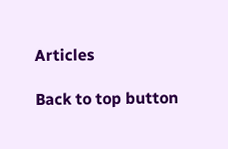Articles

Back to top button